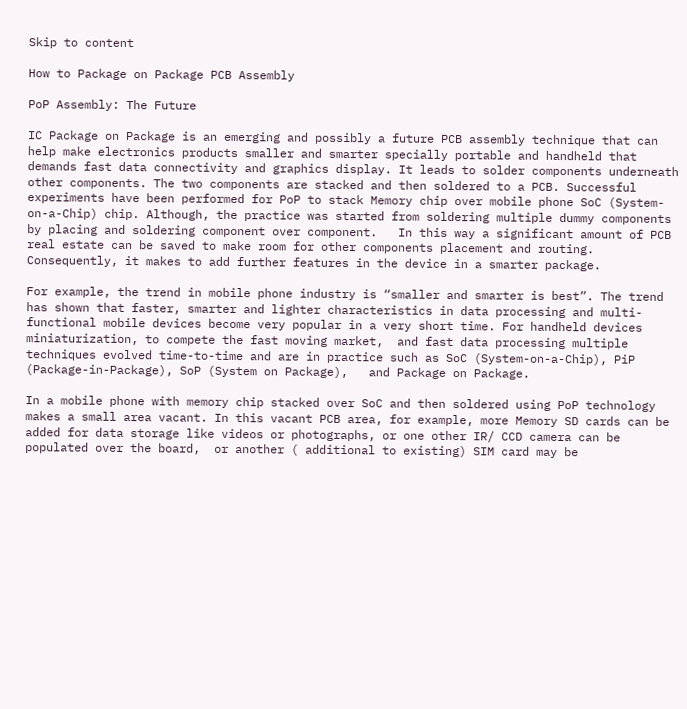Skip to content

How to Package on Package PCB Assembly

PoP Assembly: The Future

IC Package on Package is an emerging and possibly a future PCB assembly technique that can help make electronics products smaller and smarter specially portable and handheld that demands fast data connectivity and graphics display. It leads to solder components underneath other components. The two components are stacked and then soldered to a PCB. Successful experiments have been performed for PoP to stack Memory chip over mobile phone SoC (System-on-a-Chip) chip. Although, the practice was started from soldering multiple dummy components by placing and soldering component over component.   In this way a significant amount of PCB real estate can be saved to make room for other components placement and routing. Consequently, it makes to add further features in the device in a smarter package.

For example, the trend in mobile phone industry is “smaller and smarter is best”. The trend has shown that faster, smarter and lighter characteristics in data processing and multi-functional mobile devices become very popular in a very short time. For handheld devices miniaturization, to compete the fast moving market,  and fast data processing multiple techniques evolved time-to-time and are in practice such as SoC (System-on-a-Chip), PiP (Package-in-Package), SoP (System on Package),   and Package on Package.

In a mobile phone with memory chip stacked over SoC and then soldered using PoP technology makes a small area vacant. In this vacant PCB area, for example, more Memory SD cards can be added for data storage like videos or photographs, or one other IR/ CCD camera can be populated over the board,  or another ( additional to existing) SIM card may be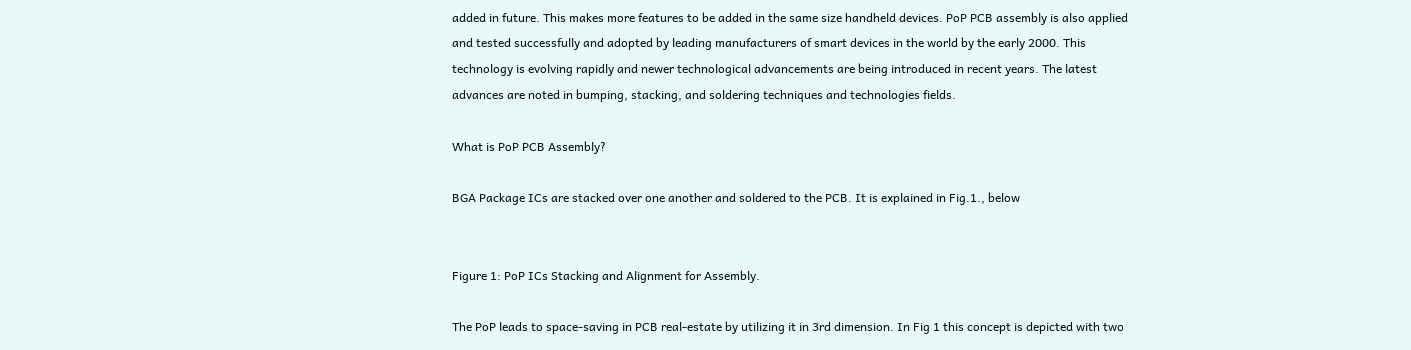added in future. This makes more features to be added in the same size handheld devices. PoP PCB assembly is also applied and tested successfully and adopted by leading manufacturers of smart devices in the world by the early 2000. This technology is evolving rapidly and newer technological advancements are being introduced in recent years. The latest advances are noted in bumping, stacking, and soldering techniques and technologies fields.

What is PoP PCB Assembly?

BGA Package ICs are stacked over one another and soldered to the PCB. It is explained in Fig.1., below


Figure 1: PoP ICs Stacking and Alignment for Assembly.

The PoP leads to space-saving in PCB real-estate by utilizing it in 3rd dimension. In Fig 1 this concept is depicted with two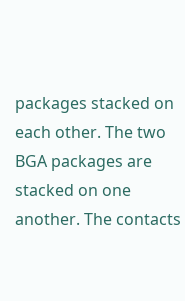packages stacked on each other. The two BGA packages are stacked on one another. The contacts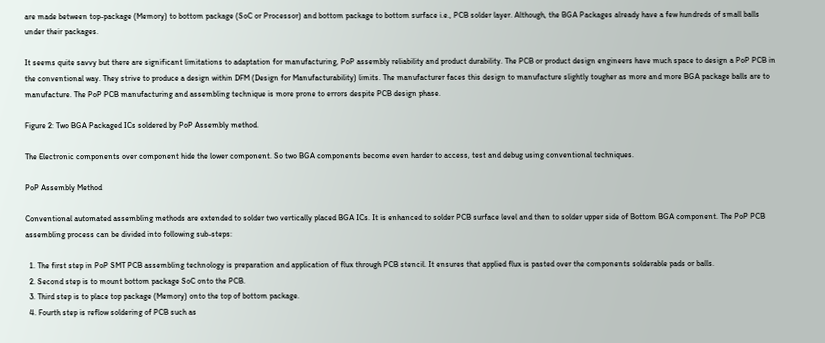are made between top-package (Memory) to bottom package (SoC or Processor) and bottom package to bottom surface i.e., PCB solder layer. Although, the BGA Packages already have a few hundreds of small balls under their packages.

It seems quite savvy but there are significant limitations to adaptation for manufacturing, PoP assembly reliability and product durability. The PCB or product design engineers have much space to design a PoP PCB in the conventional way. They strive to produce a design within DFM (Design for Manufacturability) limits. The manufacturer faces this design to manufacture slightly tougher as more and more BGA package balls are to manufacture. The PoP PCB manufacturing and assembling technique is more prone to errors despite PCB design phase.

Figure 2: Two BGA Packaged ICs soldered by PoP Assembly method.

The Electronic components over component hide the lower component. So two BGA components become even harder to access, test and debug using conventional techniques.

PoP Assembly Method

Conventional automated assembling methods are extended to solder two vertically placed BGA ICs. It is enhanced to solder PCB surface level and then to solder upper side of Bottom BGA component. The PoP PCB assembling process can be divided into following sub-steps:

  1. The first step in PoP SMT PCB assembling technology is preparation and application of flux through PCB stencil. It ensures that applied flux is pasted over the components solderable pads or balls.
  2. Second step is to mount bottom package SoC onto the PCB.
  3. Third step is to place top package (Memory) onto the top of bottom package.
  4. Fourth step is reflow soldering of PCB such as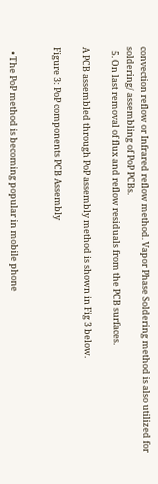convection reflow or Infrared reflow method. Vapor Phase Soldering method is also utilized for soldering/ assembling of PoP PCBs.
  5. On last removal of flux and reflow residuals from the PCB surfaces.

A PCB assembled through PoP assembly method is shown in Fig 3 below.

Figure 3: PoP components PCB Assembly


  • The PoP method is becoming popular in mobile phone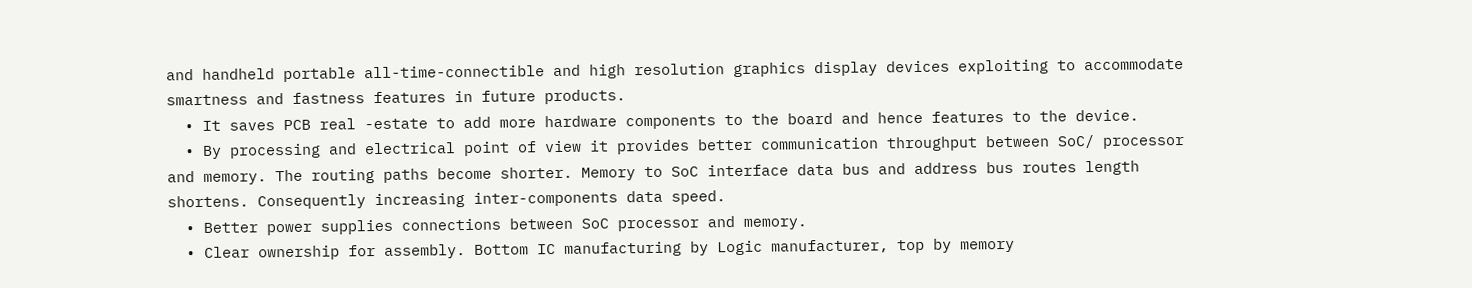and handheld portable all-time-connectible and high resolution graphics display devices exploiting to accommodate smartness and fastness features in future products.
  • It saves PCB real -estate to add more hardware components to the board and hence features to the device.
  • By processing and electrical point of view it provides better communication throughput between SoC/ processor and memory. The routing paths become shorter. Memory to SoC interface data bus and address bus routes length shortens. Consequently increasing inter-components data speed.
  • Better power supplies connections between SoC processor and memory.
  • Clear ownership for assembly. Bottom IC manufacturing by Logic manufacturer, top by memory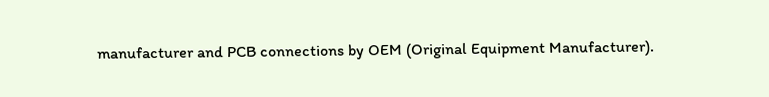manufacturer and PCB connections by OEM (Original Equipment Manufacturer).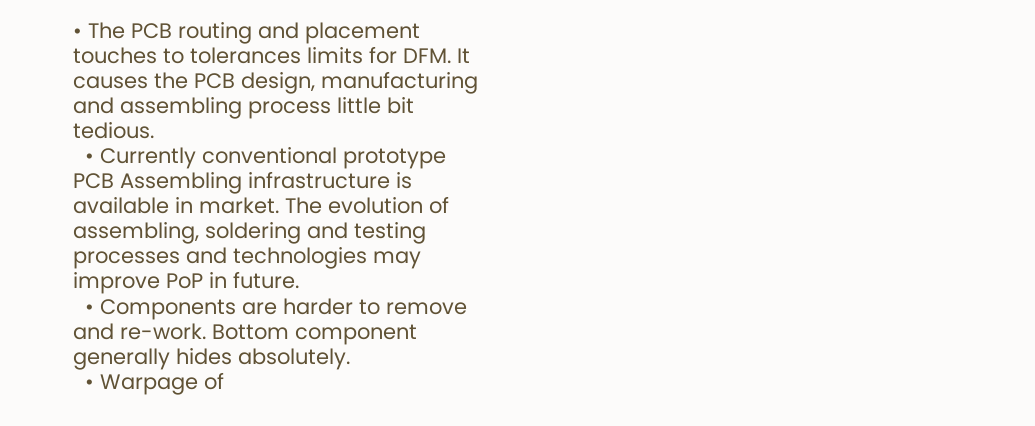• The PCB routing and placement touches to tolerances limits for DFM. It causes the PCB design, manufacturing and assembling process little bit tedious.
  • Currently conventional prototype PCB Assembling infrastructure is available in market. The evolution of  assembling, soldering and testing processes and technologies may improve PoP in future.
  • Components are harder to remove and re-work. Bottom component generally hides absolutely.
  • Warpage of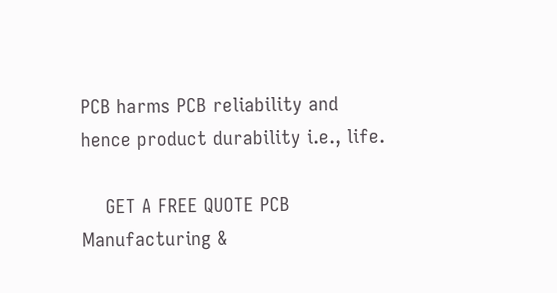PCB harms PCB reliability and hence product durability i.e., life.

    GET A FREE QUOTE PCB Manufacturing &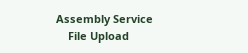Assembly Service
    File Upload